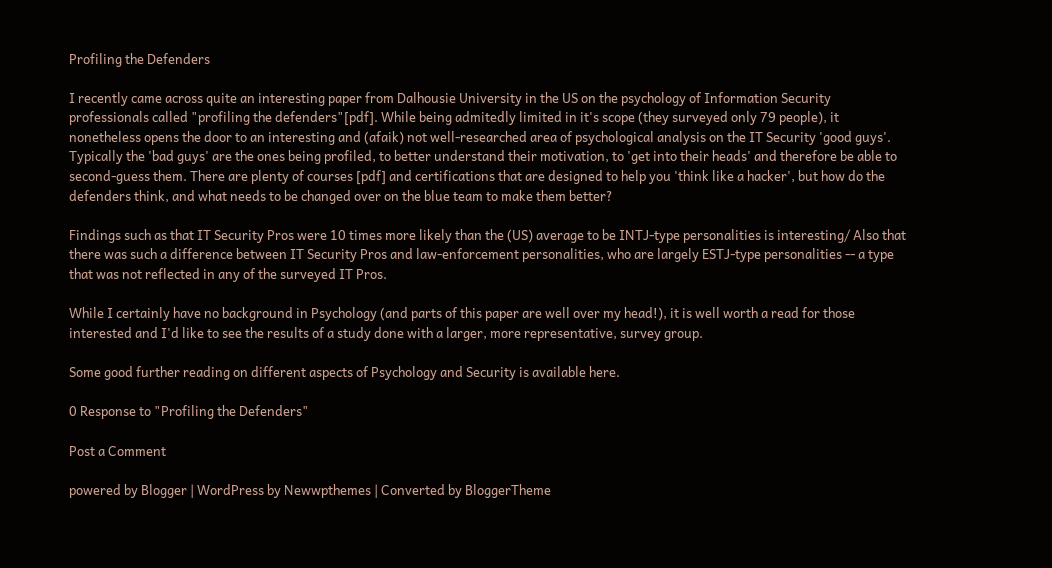Profiling the Defenders

I recently came across quite an interesting paper from Dalhousie University in the US on the psychology of Information Security professionals called "profiling the defenders"[pdf]. While being admitedly limited in it's scope (they surveyed only 79 people), it nonetheless opens the door to an interesting and (afaik) not well-researched area of psychological analysis on the IT Security 'good guys'.
Typically the 'bad guys' are the ones being profiled, to better understand their motivation, to 'get into their heads' and therefore be able to second-guess them. There are plenty of courses [pdf] and certifications that are designed to help you 'think like a hacker', but how do the defenders think, and what needs to be changed over on the blue team to make them better?

Findings such as that IT Security Pros were 10 times more likely than the (US) average to be INTJ-type personalities is interesting/ Also that there was such a difference between IT Security Pros and law-enforcement personalities, who are largely ESTJ-type personalities -- a type that was not reflected in any of the surveyed IT Pros.

While I certainly have no background in Psychology (and parts of this paper are well over my head!), it is well worth a read for those interested and I'd like to see the results of a study done with a larger, more representative, survey group.

Some good further reading on different aspects of Psychology and Security is available here.

0 Response to "Profiling the Defenders"

Post a Comment

powered by Blogger | WordPress by Newwpthemes | Converted by BloggerTheme